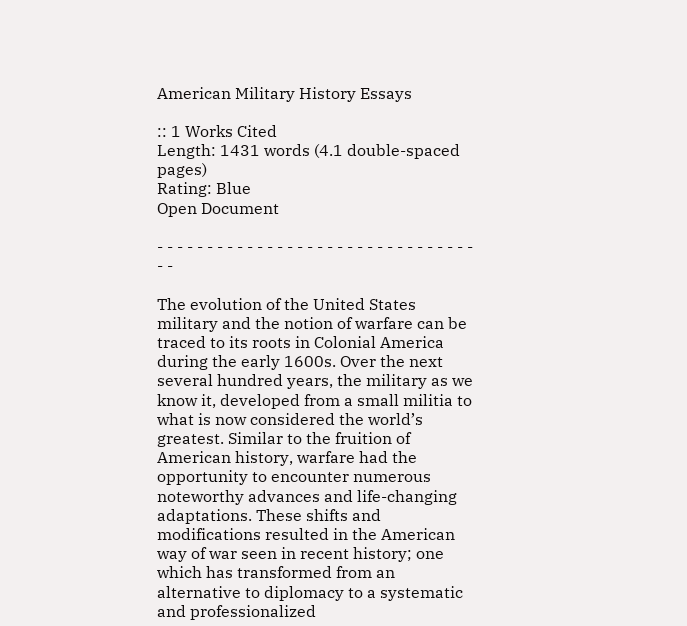American Military History Essays

:: 1 Works Cited
Length: 1431 words (4.1 double-spaced pages)
Rating: Blue
Open Document

- - - - - - - - - - - - - - - - - - - - - - - - - - - - - - - - - -

The evolution of the United States military and the notion of warfare can be traced to its roots in Colonial America during the early 1600s. Over the next several hundred years, the military as we know it, developed from a small militia to what is now considered the world’s greatest. Similar to the fruition of American history, warfare had the opportunity to encounter numerous noteworthy advances and life-changing adaptations. These shifts and modifications resulted in the American way of war seen in recent history; one which has transformed from an alternative to diplomacy to a systematic and professionalized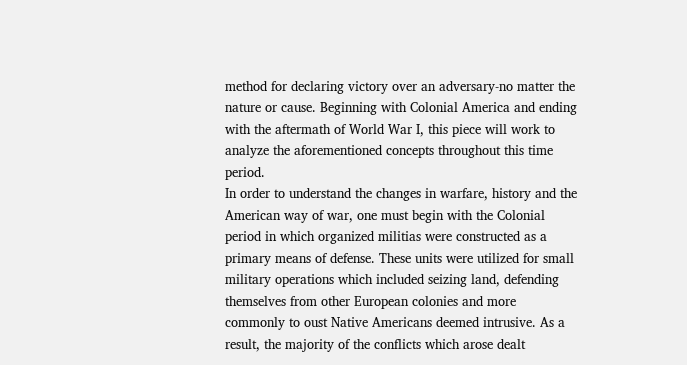method for declaring victory over an adversary-no matter the nature or cause. Beginning with Colonial America and ending with the aftermath of World War I, this piece will work to analyze the aforementioned concepts throughout this time period.
In order to understand the changes in warfare, history and the American way of war, one must begin with the Colonial period in which organized militias were constructed as a primary means of defense. These units were utilized for small military operations which included seizing land, defending themselves from other European colonies and more commonly to oust Native Americans deemed intrusive. As a result, the majority of the conflicts which arose dealt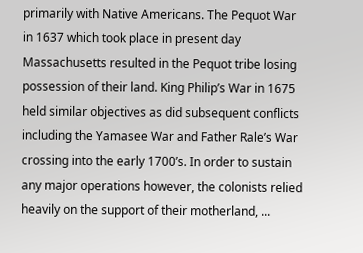primarily with Native Americans. The Pequot War in 1637 which took place in present day Massachusetts resulted in the Pequot tribe losing possession of their land. King Philip’s War in 1675 held similar objectives as did subsequent conflicts including the Yamasee War and Father Rale’s War crossing into the early 1700’s. In order to sustain any major operations however, the colonists relied heavily on the support of their motherland, ...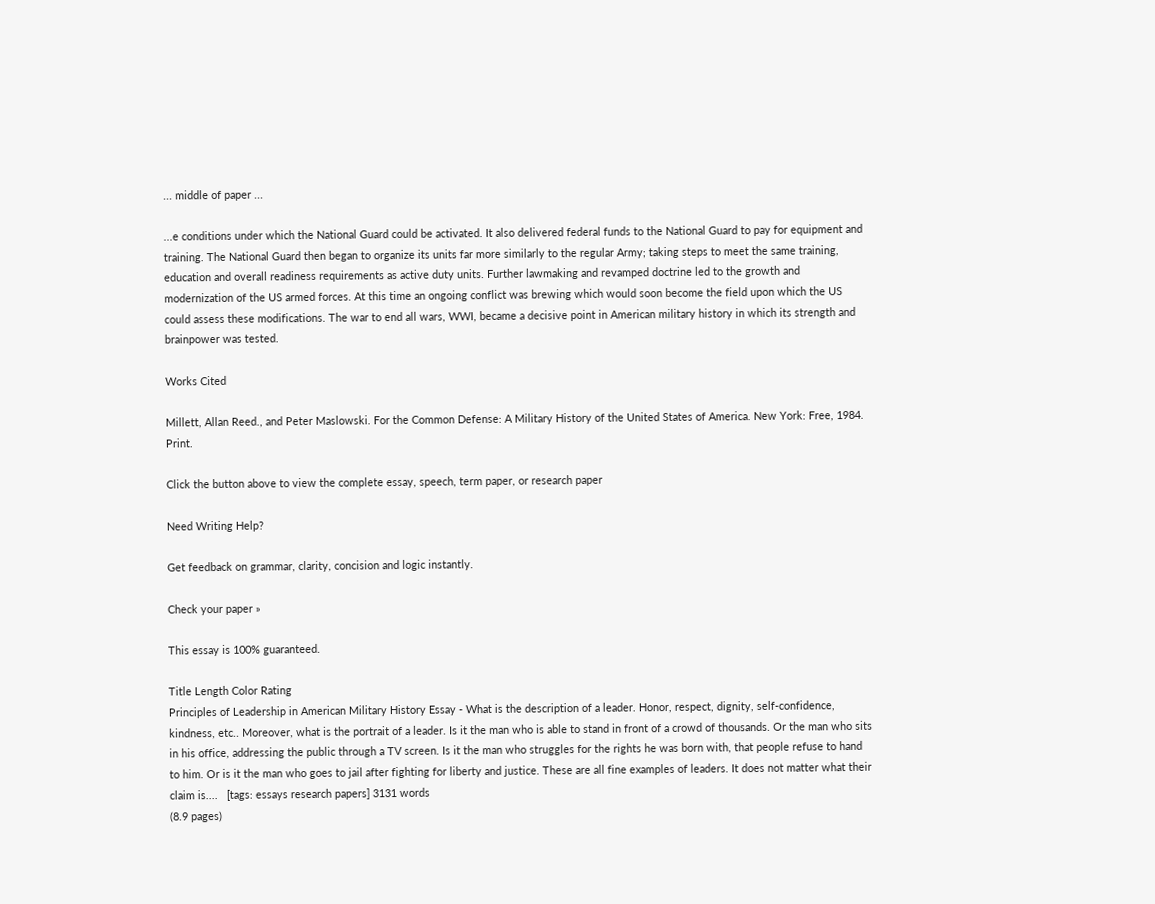... middle of paper ...

...e conditions under which the National Guard could be activated. It also delivered federal funds to the National Guard to pay for equipment and training. The National Guard then began to organize its units far more similarly to the regular Army; taking steps to meet the same training, education and overall readiness requirements as active duty units. Further lawmaking and revamped doctrine led to the growth and modernization of the US armed forces. At this time an ongoing conflict was brewing which would soon become the field upon which the US could assess these modifications. The war to end all wars, WWI, became a decisive point in American military history in which its strength and brainpower was tested.

Works Cited

Millett, Allan Reed., and Peter Maslowski. For the Common Defense: A Military History of the United States of America. New York: Free, 1984. Print.

Click the button above to view the complete essay, speech, term paper, or research paper

Need Writing Help?

Get feedback on grammar, clarity, concision and logic instantly.

Check your paper »

This essay is 100% guaranteed.

Title Length Color Rating
Principles of Leadership in American Military History Essay - What is the description of a leader. Honor, respect, dignity, self-confidence, kindness, etc.. Moreover, what is the portrait of a leader. Is it the man who is able to stand in front of a crowd of thousands. Or the man who sits in his office, addressing the public through a TV screen. Is it the man who struggles for the rights he was born with, that people refuse to hand to him. Or is it the man who goes to jail after fighting for liberty and justice. These are all fine examples of leaders. It does not matter what their claim is....   [tags: essays research papers] 3131 words
(8.9 pages)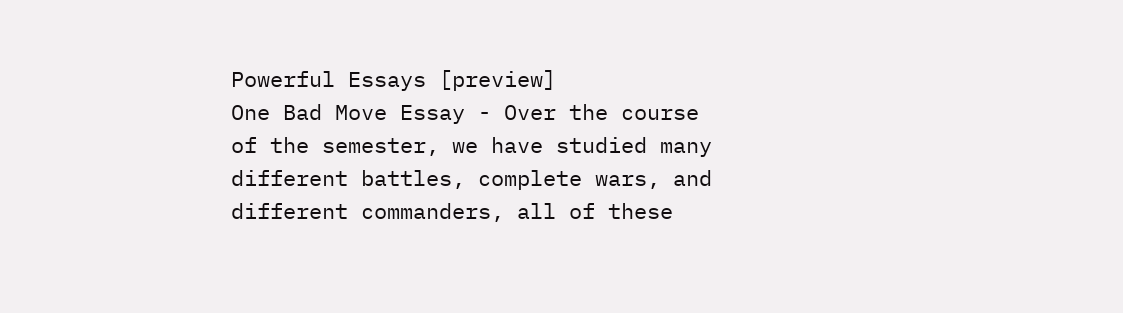Powerful Essays [preview]
One Bad Move Essay - Over the course of the semester, we have studied many different battles, complete wars, and different commanders, all of these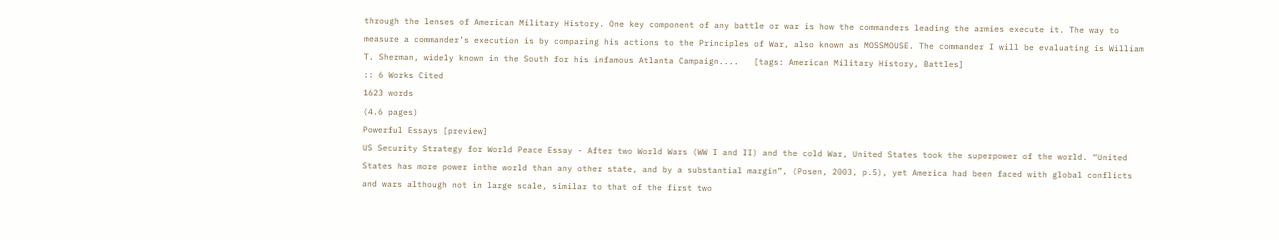through the lenses of American Military History. One key component of any battle or war is how the commanders leading the armies execute it. The way to measure a commander’s execution is by comparing his actions to the Principles of War, also known as MOSSMOUSE. The commander I will be evaluating is William T. Sherman, widely known in the South for his infamous Atlanta Campaign....   [tags: American Military History, Battles]
:: 6 Works Cited
1623 words
(4.6 pages)
Powerful Essays [preview]
US Security Strategy for World Peace Essay - After two World Wars (WW I and II) and the cold War, United States took the superpower of the world. “United States has more power inthe world than any other state, and by a substantial margin”, (Posen, 2003, p.5), yet America had been faced with global conflicts and wars although not in large scale, similar to that of the first two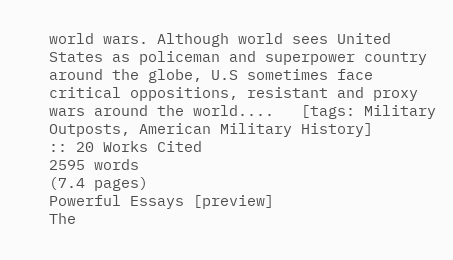world wars. Although world sees United States as policeman and superpower country around the globe, U.S sometimes face critical oppositions, resistant and proxy wars around the world....   [tags: Military Outposts, American Military History]
:: 20 Works Cited
2595 words
(7.4 pages)
Powerful Essays [preview]
The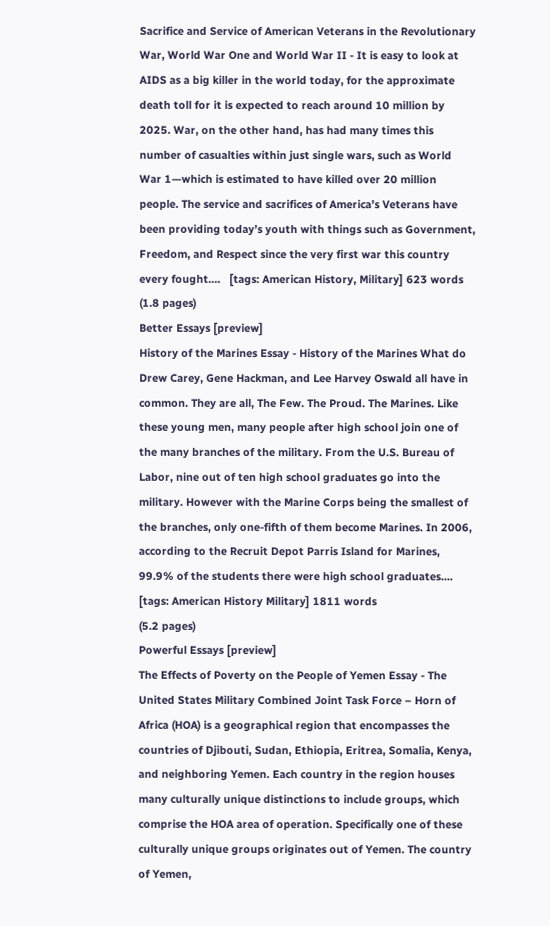Sacrifice and Service of American Veterans in the Revolutionary War, World War One and World War II - It is easy to look at AIDS as a big killer in the world today, for the approximate death toll for it is expected to reach around 10 million by 2025. War, on the other hand, has had many times this number of casualties within just single wars, such as World War 1—which is estimated to have killed over 20 million people. The service and sacrifices of America’s Veterans have been providing today’s youth with things such as Government, Freedom, and Respect since the very first war this country every fought....   [tags: American History, Military] 623 words
(1.8 pages)
Better Essays [preview]
History of the Marines Essay - History of the Marines What do Drew Carey, Gene Hackman, and Lee Harvey Oswald all have in common. They are all, The Few. The Proud. The Marines. Like these young men, many people after high school join one of the many branches of the military. From the U.S. Bureau of Labor, nine out of ten high school graduates go into the military. However with the Marine Corps being the smallest of the branches, only one-fifth of them become Marines. In 2006, according to the Recruit Depot Parris Island for Marines, 99.9% of the students there were high school graduates....   [tags: American History Military] 1811 words
(5.2 pages)
Powerful Essays [preview]
The Effects of Poverty on the People of Yemen Essay - The United States Military Combined Joint Task Force – Horn of Africa (HOA) is a geographical region that encompasses the countries of Djibouti, Sudan, Ethiopia, Eritrea, Somalia, Kenya, and neighboring Yemen. Each country in the region houses many culturally unique distinctions to include groups, which comprise the HOA area of operation. Specifically one of these culturally unique groups originates out of Yemen. The country of Yemen,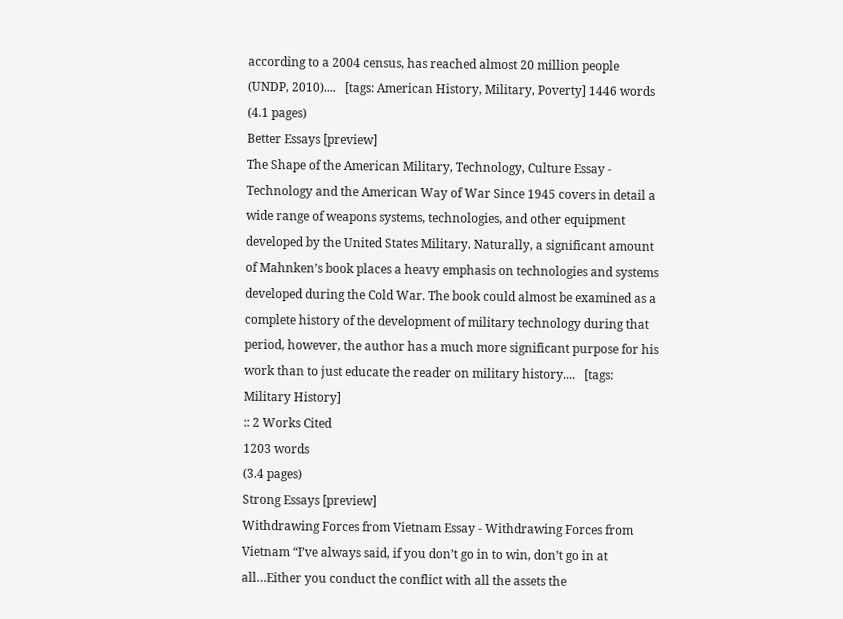according to a 2004 census, has reached almost 20 million people (UNDP, 2010)....   [tags: American History, Military, Poverty] 1446 words
(4.1 pages)
Better Essays [preview]
The Shape of the American Military, Technology, Culture Essay - Technology and the American Way of War Since 1945 covers in detail a wide range of weapons systems, technologies, and other equipment developed by the United States Military. Naturally, a significant amount of Mahnken’s book places a heavy emphasis on technologies and systems developed during the Cold War. The book could almost be examined as a complete history of the development of military technology during that period, however, the author has a much more significant purpose for his work than to just educate the reader on military history....   [tags: Military History]
:: 2 Works Cited
1203 words
(3.4 pages)
Strong Essays [preview]
Withdrawing Forces from Vietnam Essay - Withdrawing Forces from Vietnam “I’ve always said, if you don’t go in to win, don’t go in at all…Either you conduct the conflict with all the assets the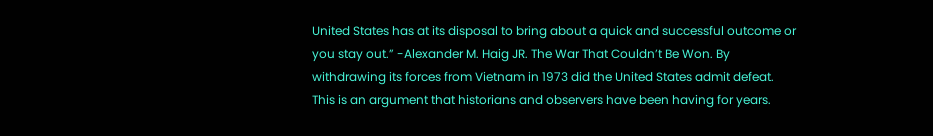United States has at its disposal to bring about a quick and successful outcome or you stay out.” -Alexander M. Haig JR. The War That Couldn’t Be Won. By withdrawing its forces from Vietnam in 1973 did the United States admit defeat. This is an argument that historians and observers have been having for years.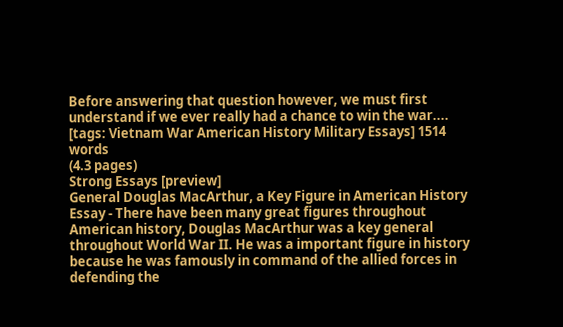Before answering that question however, we must first understand if we ever really had a chance to win the war....   [tags: Vietnam War American History Military Essays] 1514 words
(4.3 pages)
Strong Essays [preview]
General Douglas MacArthur, a Key Figure in American History Essay - There have been many great figures throughout American history, Douglas MacArthur was a key general throughout World War II. He was a important figure in history because he was famously in command of the allied forces in defending the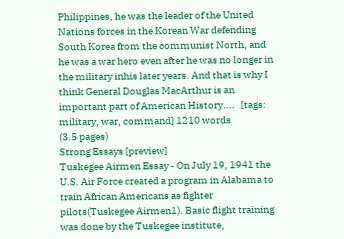Philippines, he was the leader of the United Nations forces in the Korean War defending South Korea from the communist North, and he was a war hero even after he was no longer in the military inhis later years. And that is why I think General Douglas MacArthur is an important part of American History....   [tags: military, war, command] 1210 words
(3.5 pages)
Strong Essays [preview]
Tuskegee Airmen Essay - On July 19, 1941 the U.S. Air Force created a program in Alabama to train African Americans as fighter pilots(Tuskegee Airmen1). Basic flight training was done by the Tuskegee institute,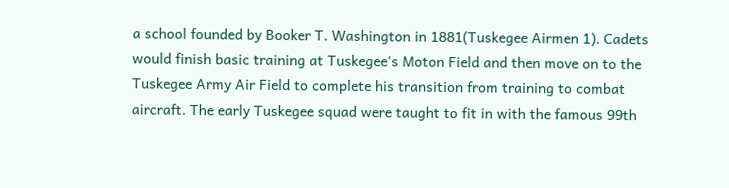a school founded by Booker T. Washington in 1881(Tuskegee Airmen 1). Cadets would finish basic training at Tuskegee's Moton Field and then move on to the Tuskegee Army Air Field to complete his transition from training to combat aircraft. The early Tuskegee squad were taught to fit in with the famous 99th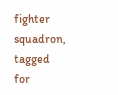fighter squadron, tagged for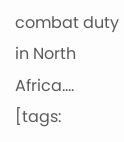combat duty in North Africa....   [tags: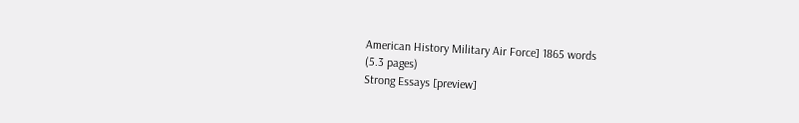American History Military Air Force] 1865 words
(5.3 pages)
Strong Essays [preview]